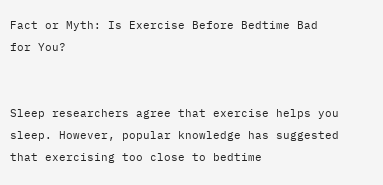Fact or Myth: Is Exercise Before Bedtime Bad for You?


Sleep researchers agree that exercise helps you sleep. However, popular knowledge has suggested that exercising too close to bedtime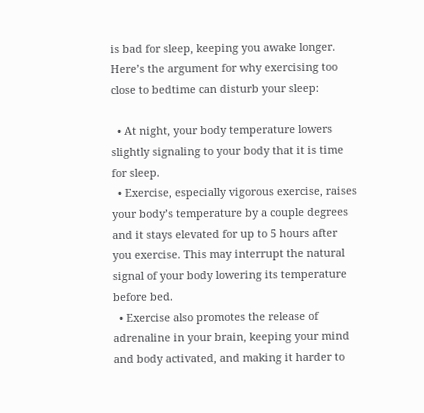is bad for sleep, keeping you awake longer. Here’s the argument for why exercising too close to bedtime can disturb your sleep:

  • At night, your body temperature lowers slightly signaling to your body that it is time for sleep.
  • Exercise, especially vigorous exercise, raises your body’s temperature by a couple degrees and it stays elevated for up to 5 hours after you exercise. This may interrupt the natural signal of your body lowering its temperature before bed.
  • Exercise also promotes the release of adrenaline in your brain, keeping your mind and body activated, and making it harder to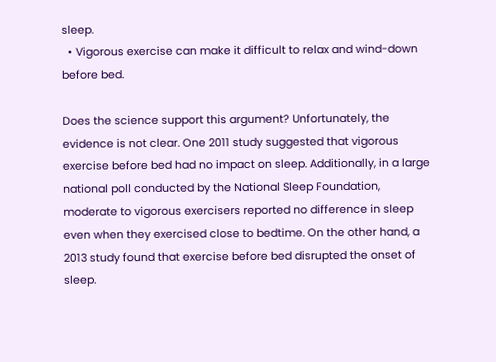sleep.
  • Vigorous exercise can make it difficult to relax and wind-down before bed.

Does the science support this argument? Unfortunately, the evidence is not clear. One 2011 study suggested that vigorous exercise before bed had no impact on sleep. Additionally, in a large national poll conducted by the National Sleep Foundation, moderate to vigorous exercisers reported no difference in sleep even when they exercised close to bedtime. On the other hand, a 2013 study found that exercise before bed disrupted the onset of sleep.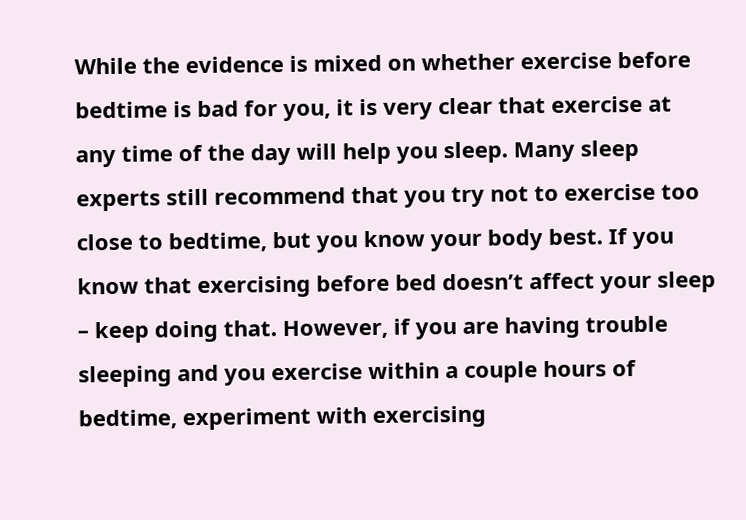While the evidence is mixed on whether exercise before bedtime is bad for you, it is very clear that exercise at any time of the day will help you sleep. Many sleep experts still recommend that you try not to exercise too close to bedtime, but you know your body best. If you know that exercising before bed doesn’t affect your sleep – keep doing that. However, if you are having trouble sleeping and you exercise within a couple hours of bedtime, experiment with exercising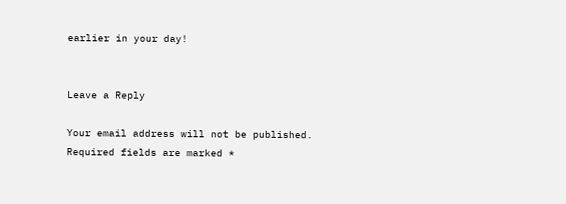earlier in your day!


Leave a Reply

Your email address will not be published. Required fields are marked *